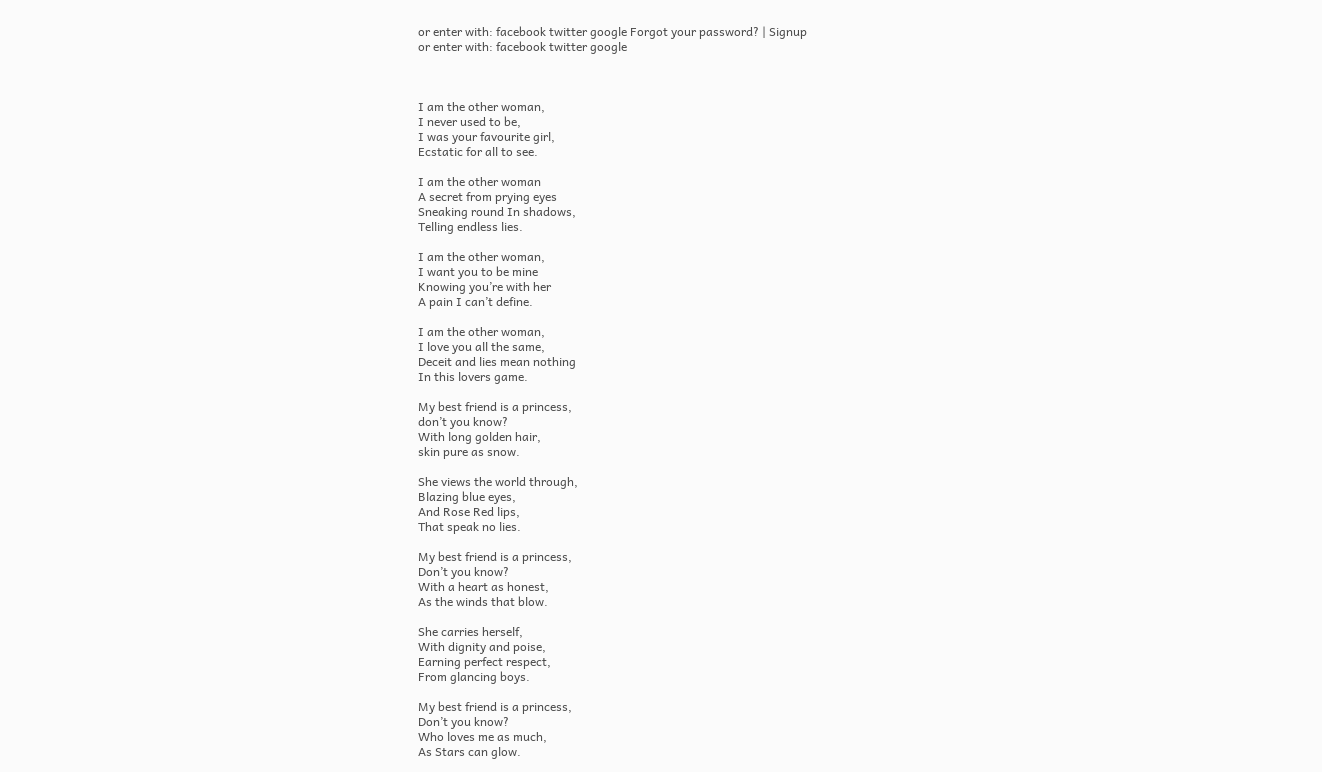or enter with: facebook twitter google Forgot your password? | Signup
or enter with: facebook twitter google



I am the other woman,
I never used to be,
I was your favourite girl,
Ecstatic for all to see.

I am the other woman
A secret from prying eyes
Sneaking round In shadows,
Telling endless lies.

I am the other woman,
I want you to be mine
Knowing you’re with her
A pain I can’t define.

I am the other woman,
I love you all the same,
Deceit and lies mean nothing
In this lovers game.

My best friend is a princess,
don’t you know?
With long golden hair,
skin pure as snow.

She views the world through,
Blazing blue eyes,
And Rose Red lips,
That speak no lies.

My best friend is a princess,
Don’t you know?
With a heart as honest,
As the winds that blow.

She carries herself,
With dignity and poise,
Earning perfect respect,
From glancing boys.

My best friend is a princess,
Don’t you know?
Who loves me as much,
As Stars can glow.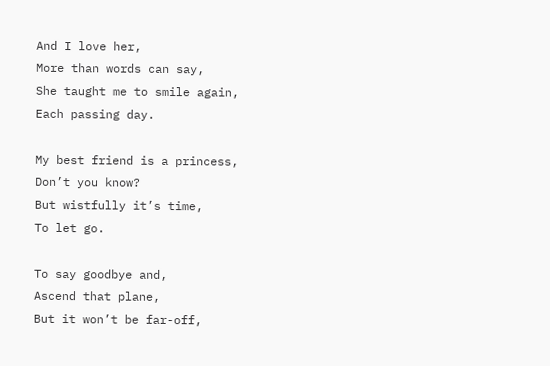And I love her,
More than words can say,
She taught me to smile again,
Each passing day.

My best friend is a princess,
Don’t you know?
But wistfully it’s time,
To let go.

To say goodbye and,
Ascend that plane,
But it won’t be far-off,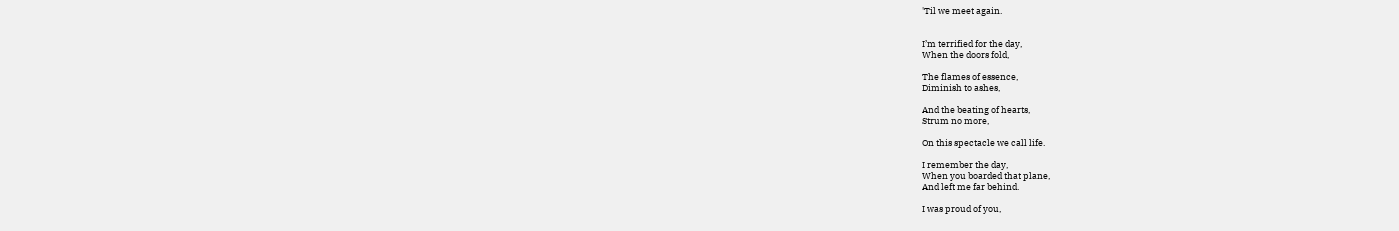'Til we meet again.


I’m terrified for the day,
When the doors fold,

The flames of essence,
Diminish to ashes,

And the beating of hearts,
Strum no more,

On this spectacle we call life.

I remember the day,
When you boarded that plane,
And left me far behind.

I was proud of you,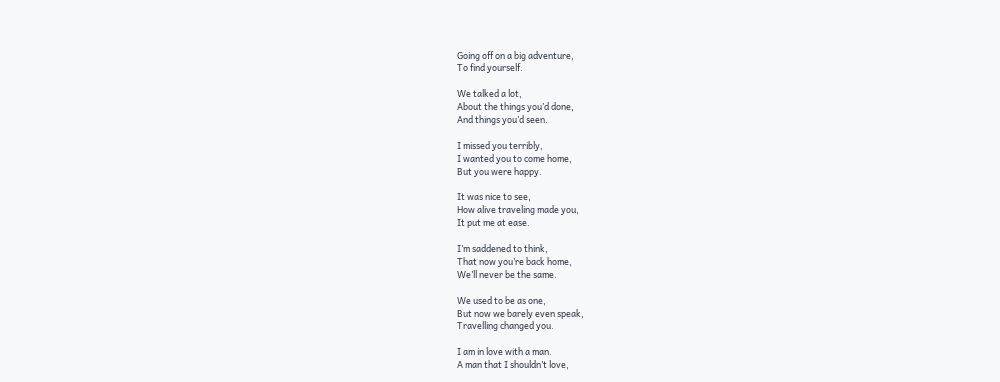Going off on a big adventure,
To find yourself.

We talked a lot,
About the things you’d done,
And things you’d seen.

I missed you terribly,
I wanted you to come home,
But you were happy.

It was nice to see,
How alive traveling made you,
It put me at ease.

I’m saddened to think,
That now you’re back home,
We’ll never be the same.

We used to be as one,
But now we barely even speak,
Travelling changed you.

I am in love with a man.
A man that I shouldn’t love,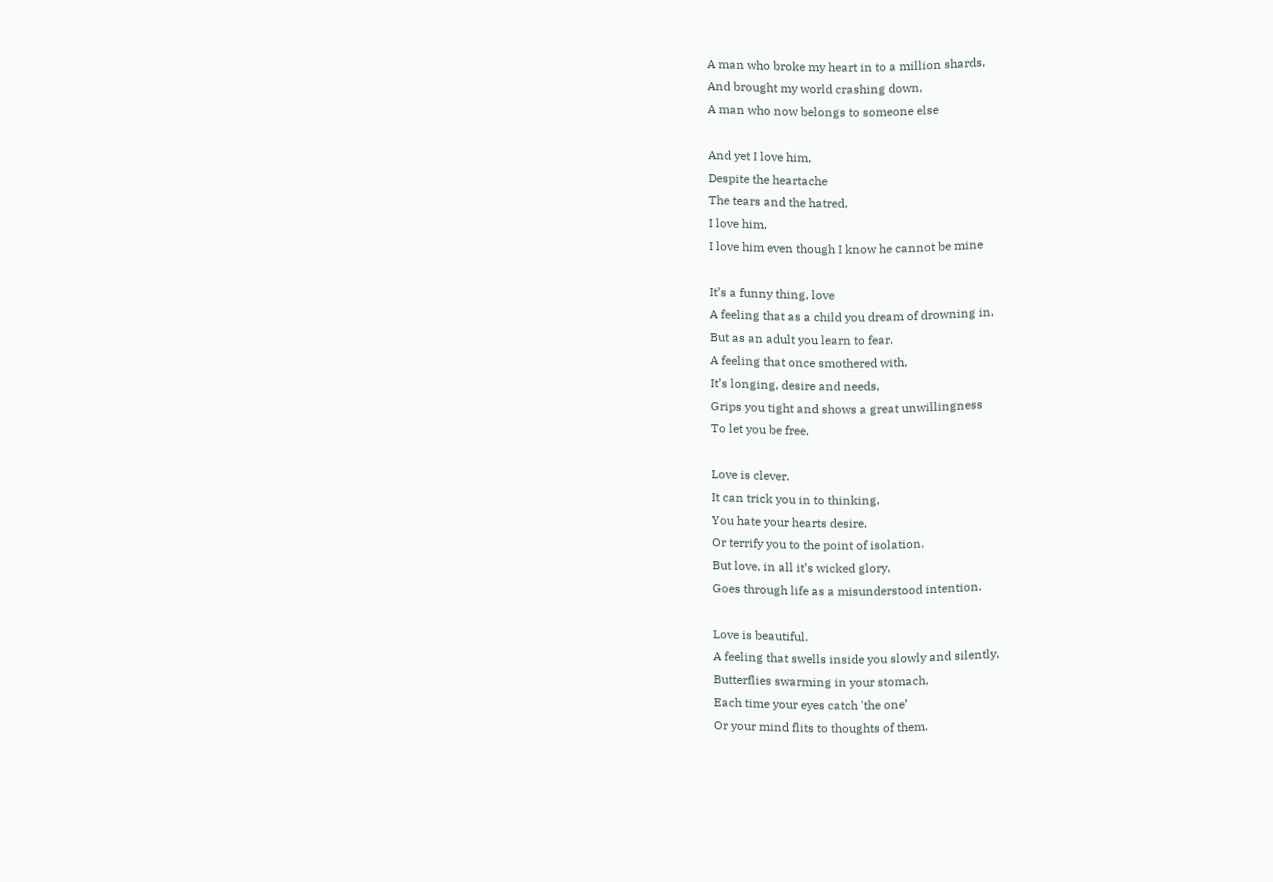A man who broke my heart in to a million shards,
And brought my world crashing down,
A man who now belongs to someone else

And yet I love him,
Despite the heartache
The tears and the hatred,
I love him,
I love him even though I know he cannot be mine

It’s a funny thing, love
A feeling that as a child you dream of drowning in,
But as an adult you learn to fear.
A feeling that once smothered with,
It’s longing, desire and needs,
Grips you tight and shows a great unwillingness
To let you be free.

Love is clever.
It can trick you in to thinking,
You hate your hearts desire,
Or terrify you to the point of isolation.
But love, in all it’s wicked glory,
Goes through life as a misunderstood intention.

Love is beautiful.
A feeling that swells inside you slowly and silently,
Butterflies swarming in your stomach,
Each time your eyes catch 'the one’
Or your mind flits to thoughts of them.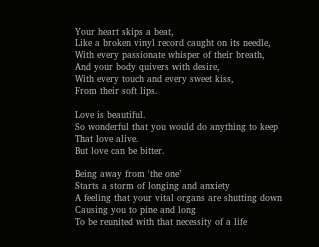Your heart skips a beat,
Like a broken vinyl record caught on its needle,
With every passionate whisper of their breath,
And your body quivers with desire,
With every touch and every sweet kiss,
From their soft lips.

Love is beautiful.
So wonderful that you would do anything to keep
That love alive.
But love can be bitter.

Being away from 'the one’
Starts a storm of longing and anxiety
A feeling that your vital organs are shutting down
Causing you to pine and long
To be reunited with that necessity of a life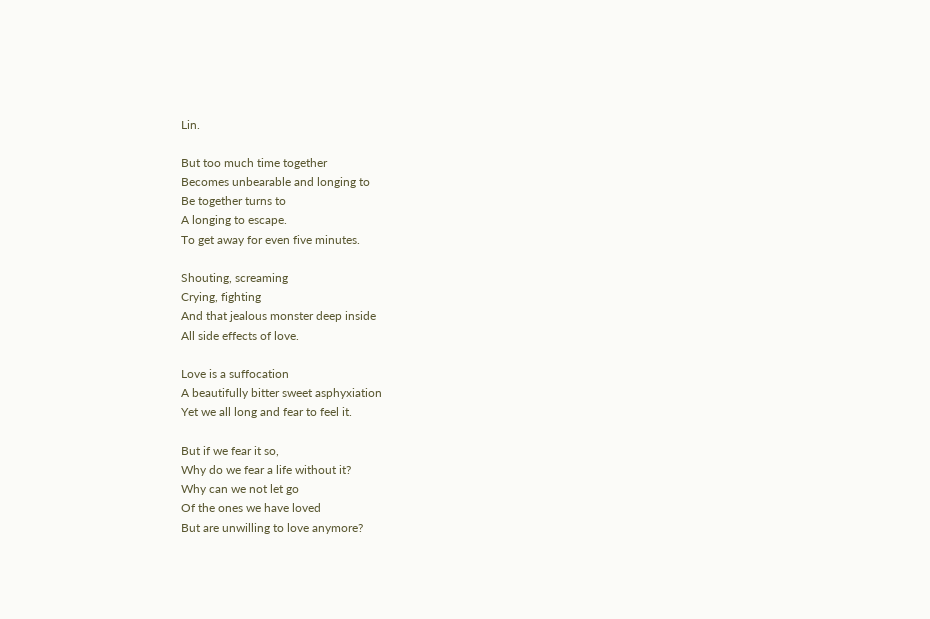Lin.

But too much time together
Becomes unbearable and longing to
Be together turns to
A longing to escape.
To get away for even five minutes.

Shouting, screaming
Crying, fighting
And that jealous monster deep inside
All side effects of love.

Love is a suffocation
A beautifully bitter sweet asphyxiation
Yet we all long and fear to feel it.

But if we fear it so,
Why do we fear a life without it?
Why can we not let go
Of the ones we have loved
But are unwilling to love anymore?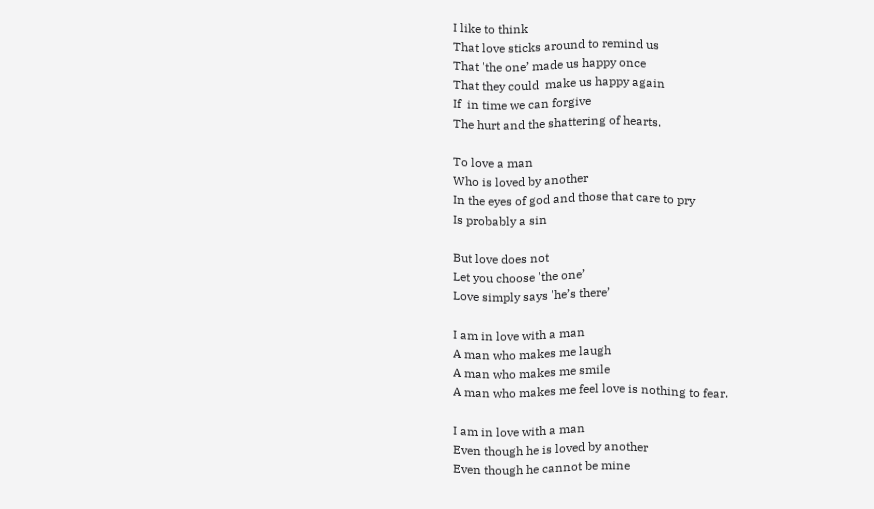I like to think
That love sticks around to remind us
That 'the one’ made us happy once
That they could  make us happy again
If  in time we can forgive
The hurt and the shattering of hearts.

To love a man
Who is loved by another
In the eyes of god and those that care to pry
Is probably a sin

But love does not
Let you choose 'the one’
Love simply says 'he’s there’

I am in love with a man
A man who makes me laugh
A man who makes me smile
A man who makes me feel love is nothing to fear.

I am in love with a man
Even though he is loved by another
Even though he cannot be mine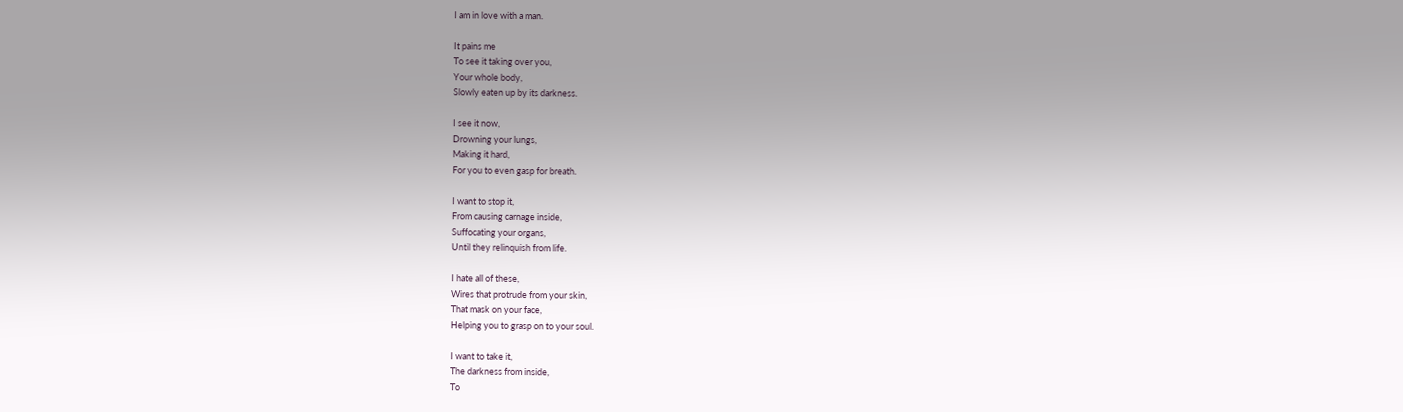I am in love with a man.

It pains me
To see it taking over you,
Your whole body,
Slowly eaten up by its darkness.

I see it now,
Drowning your lungs,
Making it hard,
For you to even gasp for breath.

I want to stop it,
From causing carnage inside,
Suffocating your organs,
Until they relinquish from life.

I hate all of these,
Wires that protrude from your skin,
That mask on your face,
Helping you to grasp on to your soul.

I want to take it,
The darkness from inside,
To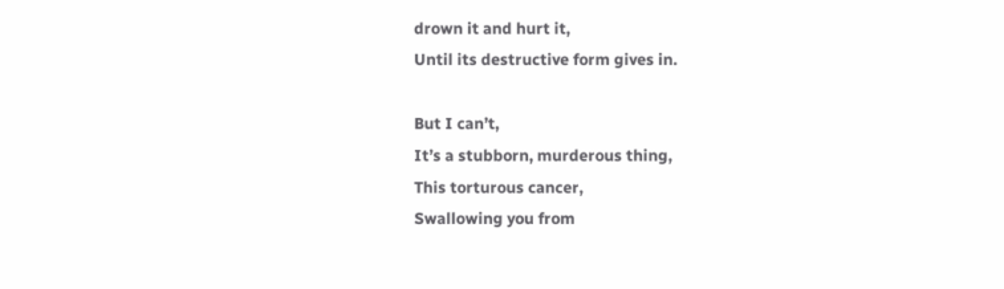drown it and hurt it,
Until its destructive form gives in.

But I can’t,
It’s a stubborn, murderous thing,
This torturous cancer,
Swallowing you from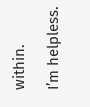within.

I’m helpless.